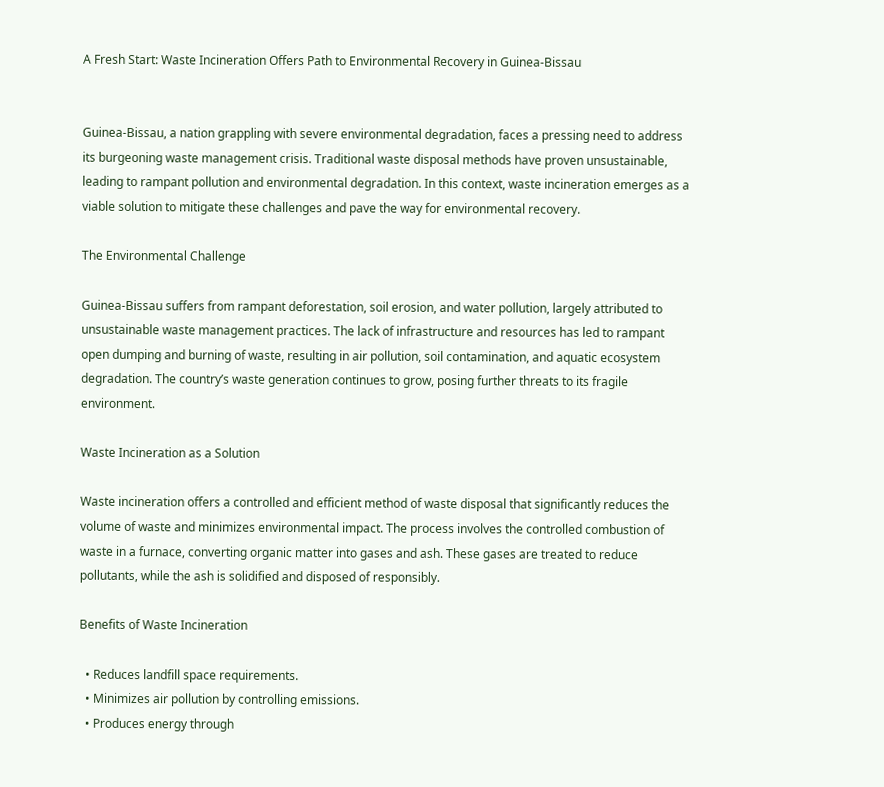A Fresh Start: Waste Incineration Offers Path to Environmental Recovery in Guinea-Bissau


Guinea-Bissau, a nation grappling with severe environmental degradation, faces a pressing need to address its burgeoning waste management crisis. Traditional waste disposal methods have proven unsustainable, leading to rampant pollution and environmental degradation. In this context, waste incineration emerges as a viable solution to mitigate these challenges and pave the way for environmental recovery.

The Environmental Challenge

Guinea-Bissau suffers from rampant deforestation, soil erosion, and water pollution, largely attributed to unsustainable waste management practices. The lack of infrastructure and resources has led to rampant open dumping and burning of waste, resulting in air pollution, soil contamination, and aquatic ecosystem degradation. The country’s waste generation continues to grow, posing further threats to its fragile environment.

Waste Incineration as a Solution

Waste incineration offers a controlled and efficient method of waste disposal that significantly reduces the volume of waste and minimizes environmental impact. The process involves the controlled combustion of waste in a furnace, converting organic matter into gases and ash. These gases are treated to reduce pollutants, while the ash is solidified and disposed of responsibly.

Benefits of Waste Incineration

  • Reduces landfill space requirements.
  • Minimizes air pollution by controlling emissions.
  • Produces energy through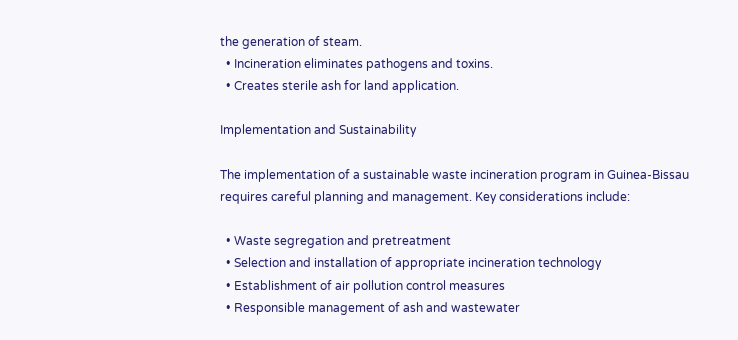the generation of steam.
  • Incineration eliminates pathogens and toxins.
  • Creates sterile ash for land application.

Implementation and Sustainability

The implementation of a sustainable waste incineration program in Guinea-Bissau requires careful planning and management. Key considerations include:

  • Waste segregation and pretreatment
  • Selection and installation of appropriate incineration technology
  • Establishment of air pollution control measures
  • Responsible management of ash and wastewater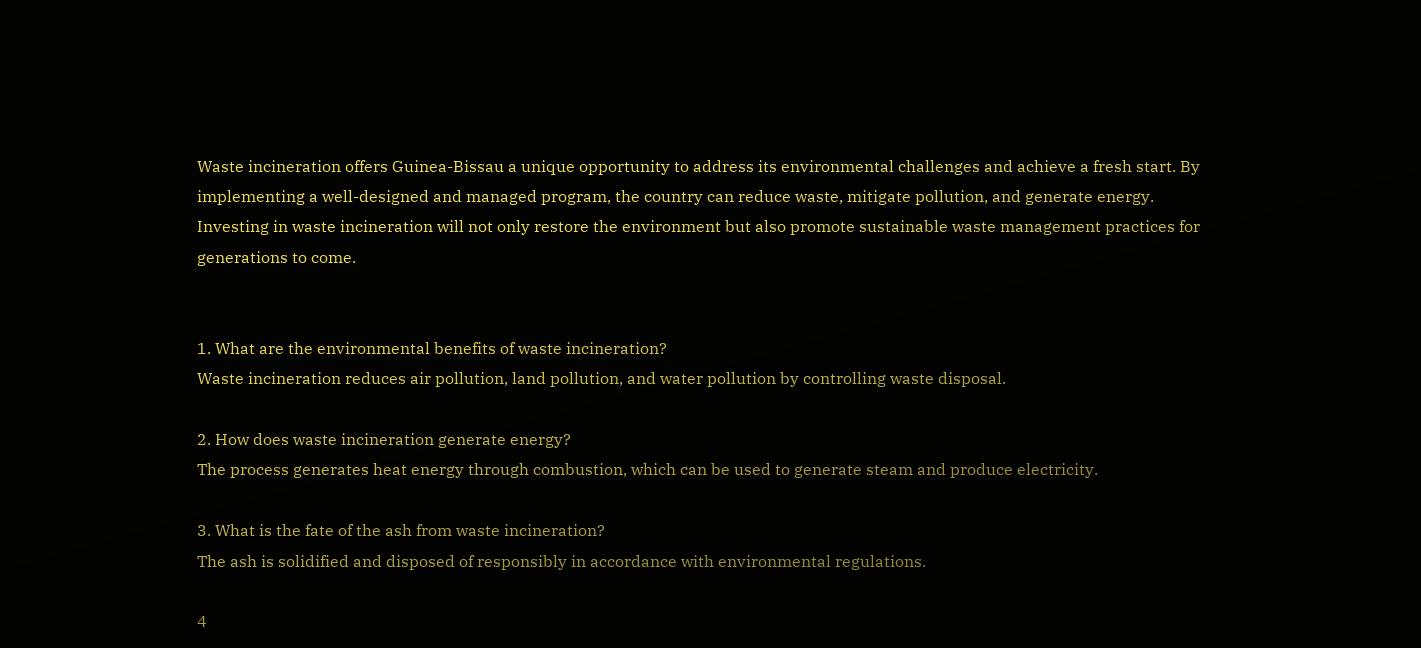Waste incineration offers Guinea-Bissau a unique opportunity to address its environmental challenges and achieve a fresh start. By implementing a well-designed and managed program, the country can reduce waste, mitigate pollution, and generate energy. Investing in waste incineration will not only restore the environment but also promote sustainable waste management practices for generations to come.


1. What are the environmental benefits of waste incineration?
Waste incineration reduces air pollution, land pollution, and water pollution by controlling waste disposal.

2. How does waste incineration generate energy?
The process generates heat energy through combustion, which can be used to generate steam and produce electricity.

3. What is the fate of the ash from waste incineration?
The ash is solidified and disposed of responsibly in accordance with environmental regulations.

4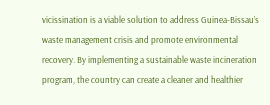vicissination is a viable solution to address Guinea-Bissau’s waste management crisis and promote environmental recovery. By implementing a sustainable waste incineration program, the country can create a cleaner and healthier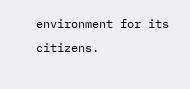environment for its citizens.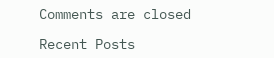Comments are closed

Recent Posts